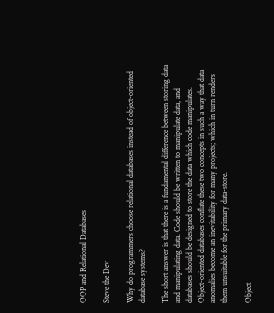OOP and Relational Databases

Steve the Dev

Why do programmers choose relational databases instead of object-oriented database systems?

The short answer is that there is a fundamental difference between storing data and manipulating data. Code should be written to manipulate data, and databases should be designed to store the data which code manipulates. Object-oriented databases conflate these two concepts in such a way that data anomalies become an inevitability for many projects; which in turn renders them unsuitable for the primary data-store.

Object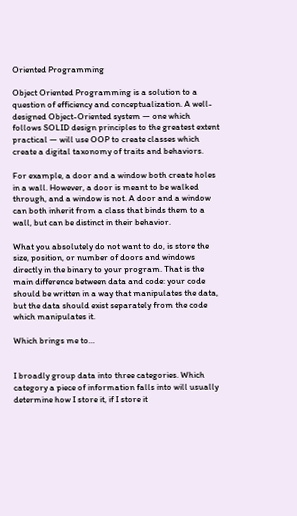Oriented Programming

Object Oriented Programming is a solution to a question of efficiency and conceptualization. A well-designed Object-Oriented system — one which follows SOLID design principles to the greatest extent practical — will use OOP to create classes which create a digital taxonomy of traits and behaviors.

For example, a door and a window both create holes in a wall. However, a door is meant to be walked through, and a window is not. A door and a window can both inherit from a class that binds them to a wall, but can be distinct in their behavior.

What you absolutely do not want to do, is store the size, position, or number of doors and windows directly in the binary to your program. That is the main difference between data and code: your code should be written in a way that manipulates the data, but the data should exist separately from the code which manipulates it.

Which brings me to…


I broadly group data into three categories. Which category a piece of information falls into will usually determine how I store it, if I store it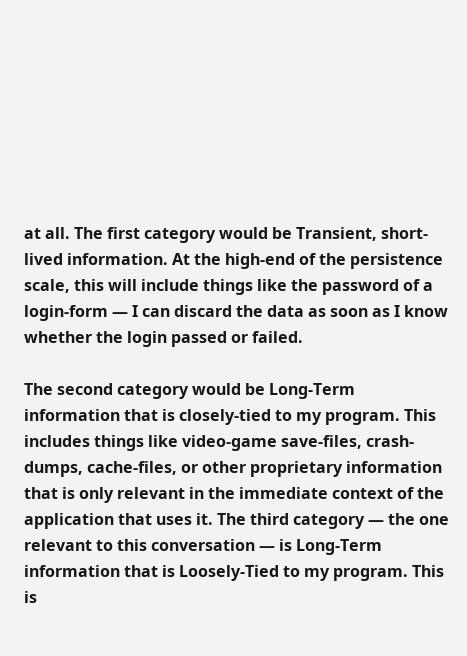at all. The first category would be Transient, short-lived information. At the high-end of the persistence scale, this will include things like the password of a login-form — I can discard the data as soon as I know whether the login passed or failed.

The second category would be Long-Term information that is closely-tied to my program. This includes things like video-game save-files, crash-dumps, cache-files, or other proprietary information that is only relevant in the immediate context of the application that uses it. The third category — the one relevant to this conversation — is Long-Term information that is Loosely-Tied to my program. This is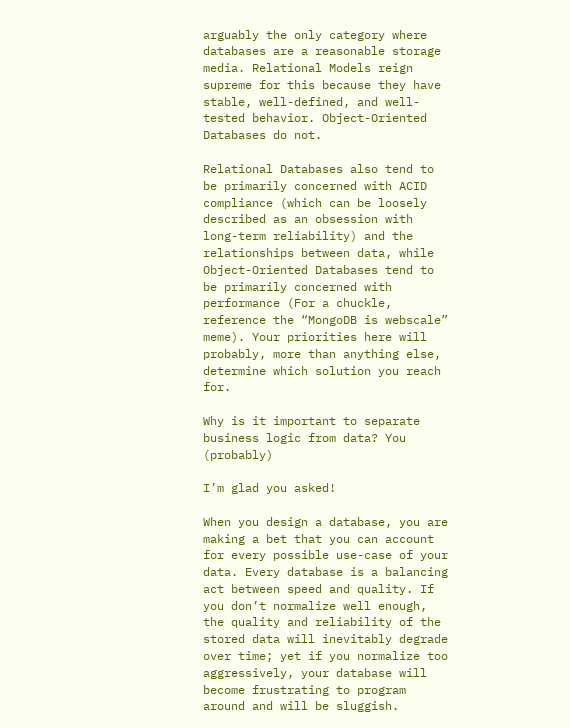arguably the only category where databases are a reasonable storage media. Relational Models reign supreme for this because they have stable, well-defined, and well-tested behavior. Object-Oriented Databases do not.

Relational Databases also tend to be primarily concerned with ACID compliance (which can be loosely described as an obsession with long-term reliability) and the relationships between data, while Object-Oriented Databases tend to be primarily concerned with performance (For a chuckle, reference the “MongoDB is webscale” meme). Your priorities here will probably, more than anything else, determine which solution you reach for.

Why is it important to separate business logic from data? You (probably)

I’m glad you asked!

When you design a database, you are making a bet that you can account for every possible use-case of your data. Every database is a balancing act between speed and quality. If you don’t normalize well enough, the quality and reliability of the stored data will inevitably degrade over time; yet if you normalize too aggressively, your database will become frustrating to program around and will be sluggish.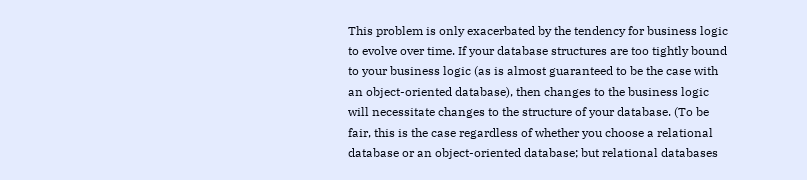This problem is only exacerbated by the tendency for business logic to evolve over time. If your database structures are too tightly bound to your business logic (as is almost guaranteed to be the case with an object-oriented database), then changes to the business logic will necessitate changes to the structure of your database. (To be fair, this is the case regardless of whether you choose a relational database or an object-oriented database; but relational databases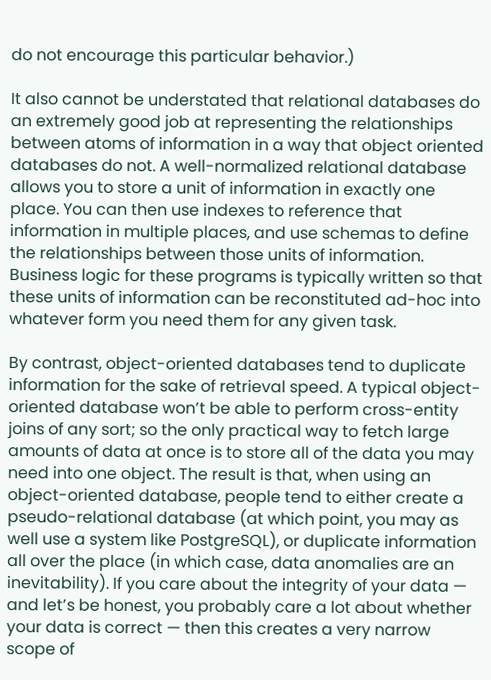do not encourage this particular behavior.)

It also cannot be understated that relational databases do an extremely good job at representing the relationships between atoms of information in a way that object oriented databases do not. A well-normalized relational database allows you to store a unit of information in exactly one place. You can then use indexes to reference that information in multiple places, and use schemas to define the relationships between those units of information. Business logic for these programs is typically written so that these units of information can be reconstituted ad-hoc into whatever form you need them for any given task.

By contrast, object-oriented databases tend to duplicate information for the sake of retrieval speed. A typical object-oriented database won’t be able to perform cross-entity joins of any sort; so the only practical way to fetch large amounts of data at once is to store all of the data you may need into one object. The result is that, when using an object-oriented database, people tend to either create a pseudo-relational database (at which point, you may as well use a system like PostgreSQL), or duplicate information all over the place (in which case, data anomalies are an inevitability). If you care about the integrity of your data — and let’s be honest, you probably care a lot about whether your data is correct — then this creates a very narrow scope of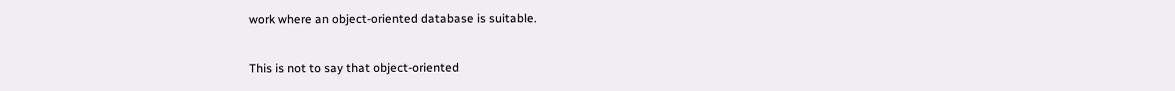work where an object-oriented database is suitable.

This is not to say that object-oriented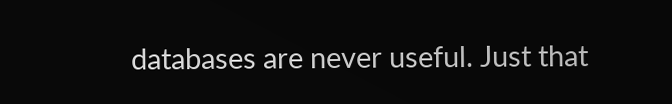databases are never useful. Just that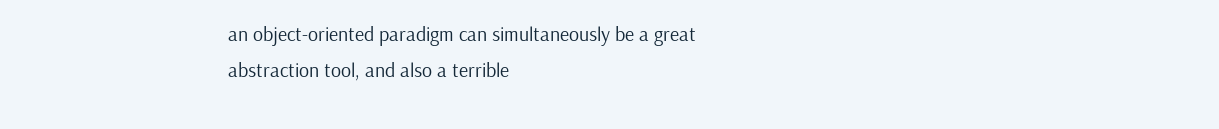an object-oriented paradigm can simultaneously be a great abstraction tool, and also a terrible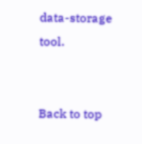data-storage tool.


Back to top